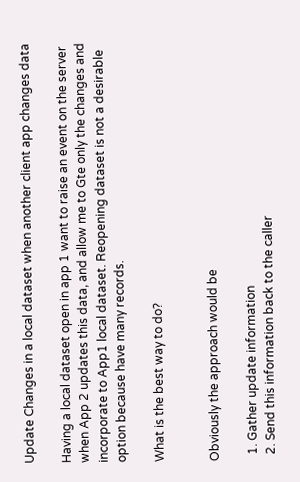Update Changes in a local dataset when another client app changes data

Having a local dataset open in app 1 want to raise an event on the server when App 2 updates this data, and allow me to Gte only the changes and incorporate to App1 local dataset. Reopening dataset is not a desirable option because have many records.

What is the best way to do?


Obviously the approach would be

  1. Gather update information
  2. Send this information back to the caller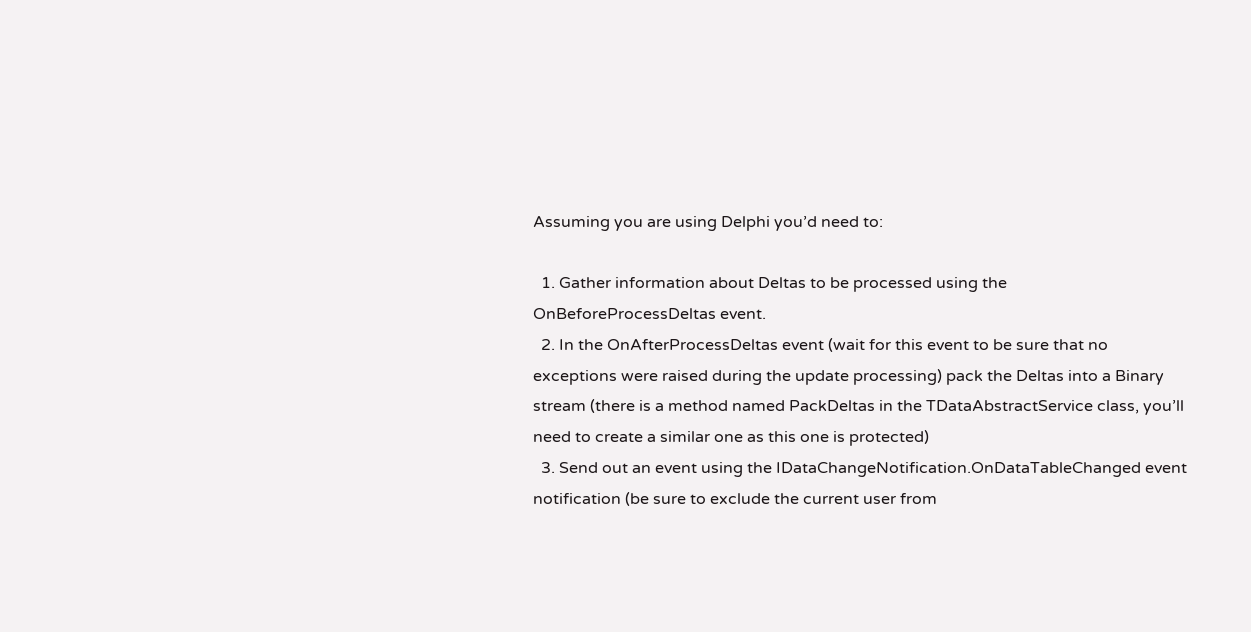Assuming you are using Delphi you’d need to:

  1. Gather information about Deltas to be processed using the OnBeforeProcessDeltas event.
  2. In the OnAfterProcessDeltas event (wait for this event to be sure that no exceptions were raised during the update processing) pack the Deltas into a Binary stream (there is a method named PackDeltas in the TDataAbstractService class, you’ll need to create a similar one as this one is protected)
  3. Send out an event using the IDataChangeNotification.OnDataTableChanged event notification (be sure to exclude the current user from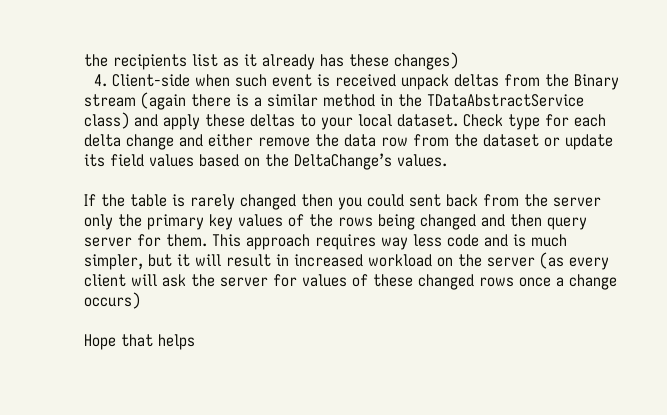the recipients list as it already has these changes)
  4. Client-side when such event is received unpack deltas from the Binary stream (again there is a similar method in the TDataAbstractService class) and apply these deltas to your local dataset. Check type for each delta change and either remove the data row from the dataset or update its field values based on the DeltaChange’s values.

If the table is rarely changed then you could sent back from the server only the primary key values of the rows being changed and then query server for them. This approach requires way less code and is much simpler, but it will result in increased workload on the server (as every client will ask the server for values of these changed rows once a change occurs)

Hope that helps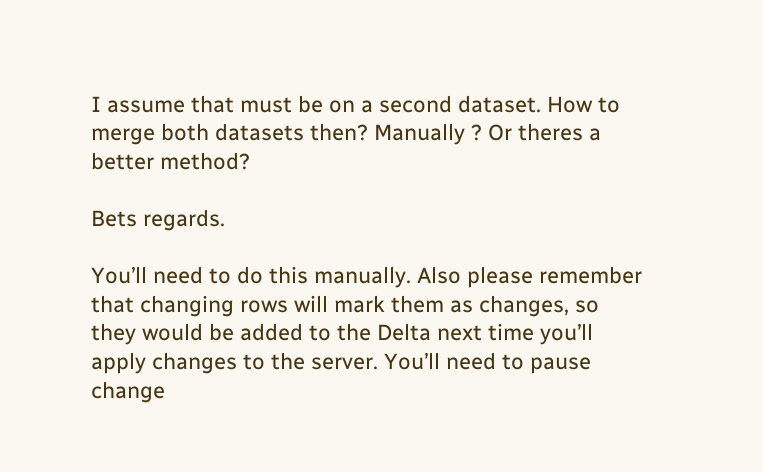I assume that must be on a second dataset. How to merge both datasets then? Manually ? Or theres a better method?

Bets regards.

You’ll need to do this manually. Also please remember that changing rows will mark them as changes, so they would be added to the Delta next time you’ll apply changes to the server. You’ll need to pause change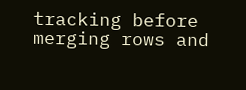tracking before merging rows and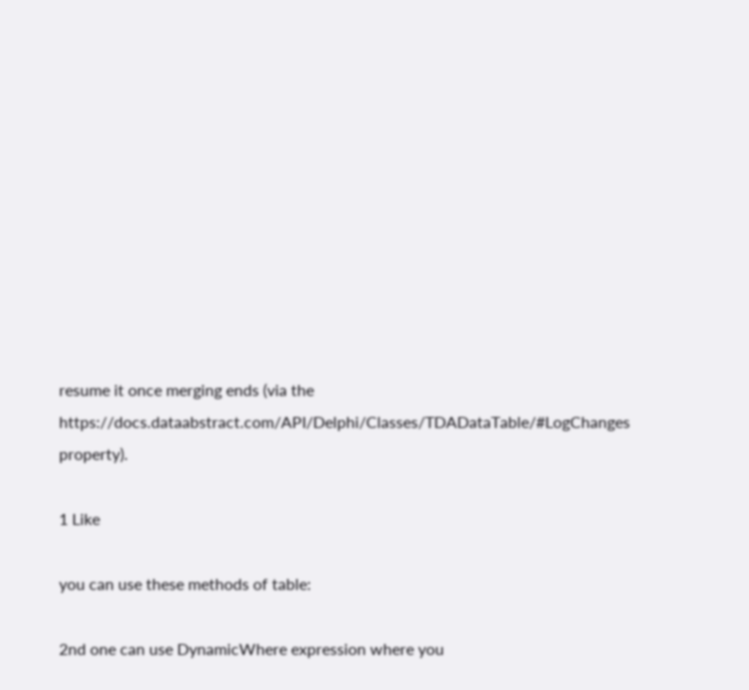resume it once merging ends (via the https://docs.dataabstract.com/API/Delphi/Classes/TDADataTable/#LogChanges property).

1 Like

you can use these methods of table:

2nd one can use DynamicWhere expression where you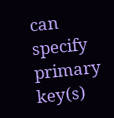can specify primary key(s)